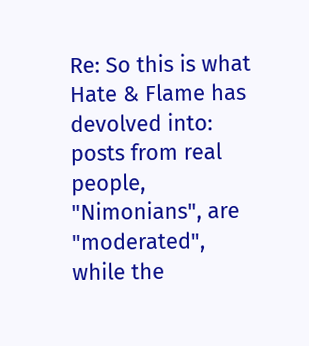Re: So this is what Hate & Flame has devolved into: posts from real people, "Nimonians", are "moderated", while the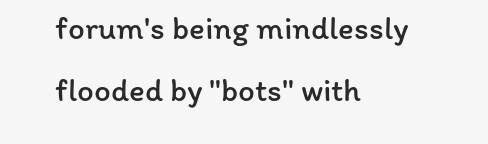forum's being mindlessly flooded by "bots" with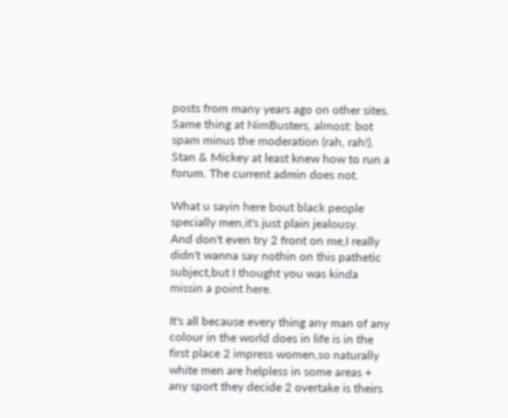posts from many years ago on other sites. Same thing at NimBusters, almost: bot spam minus the moderation (rah, rah!). Stan & Mickey at least knew how to run a forum. The current admin does not.

What u sayin here bout black people specially men,it's just plain jealousy.
And don't even try 2 front on me,I really didn't wanna say nothin on this pathetic subject,but I thought you was kinda missin a point here.

It's all because every thing any man of any colour in the world does in life is in the first place 2 impress women,so naturally white men are helpless in some areas + any sport they decide 2 overtake is theirs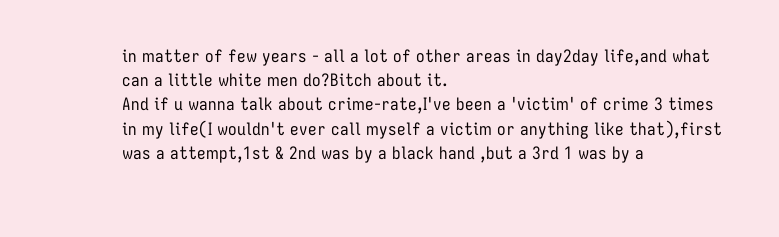in matter of few years - all a lot of other areas in day2day life,and what can a little white men do?Bitch about it.
And if u wanna talk about crime-rate,I've been a 'victim' of crime 3 times in my life(I wouldn't ever call myself a victim or anything like that),first was a attempt,1st & 2nd was by a black hand ,but a 3rd 1 was by a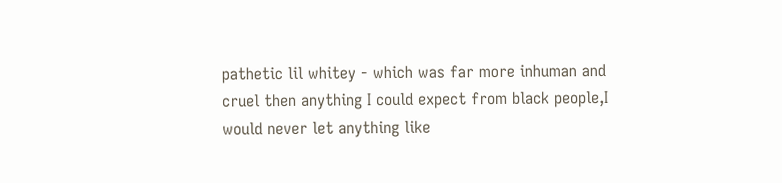pathetic lil whitey - which was far more inhuman and cruel then anything I could expect from black people,I would never let anything like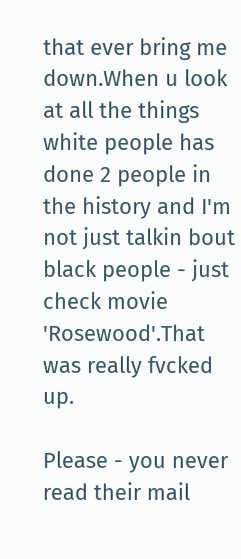that ever bring me down.When u look at all the things white people has done 2 people in the history and I'm not just talkin bout black people - just check movie 'Rosewood'.That was really fvcked up.

Please - you never read their mail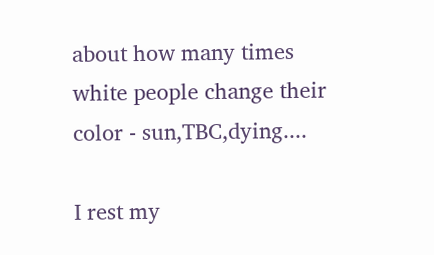about how many times white people change their color - sun,TBC,dying....

I rest my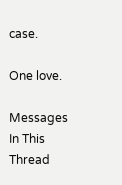case.

One love.

Messages In This Thread